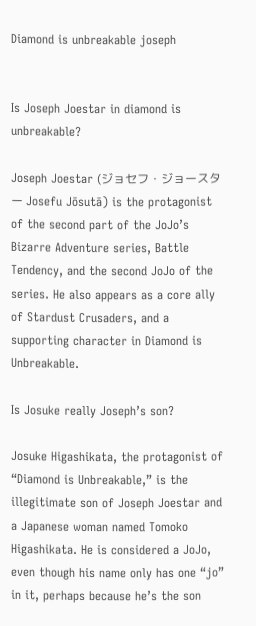Diamond is unbreakable joseph


Is Joseph Joestar in diamond is unbreakable?

Joseph Joestar (ジョセフ・ジョースター Josefu Jōsutā) is the protagonist of the second part of the JoJo’s Bizarre Adventure series, Battle Tendency, and the second JoJo of the series. He also appears as a core ally of Stardust Crusaders, and a supporting character in Diamond is Unbreakable.

Is Josuke really Joseph’s son?

Josuke Higashikata, the protagonist of “Diamond is Unbreakable,” is the illegitimate son of Joseph Joestar and a Japanese woman named Tomoko Higashikata. He is considered a JoJo, even though his name only has one “jo” in it, perhaps because he’s the son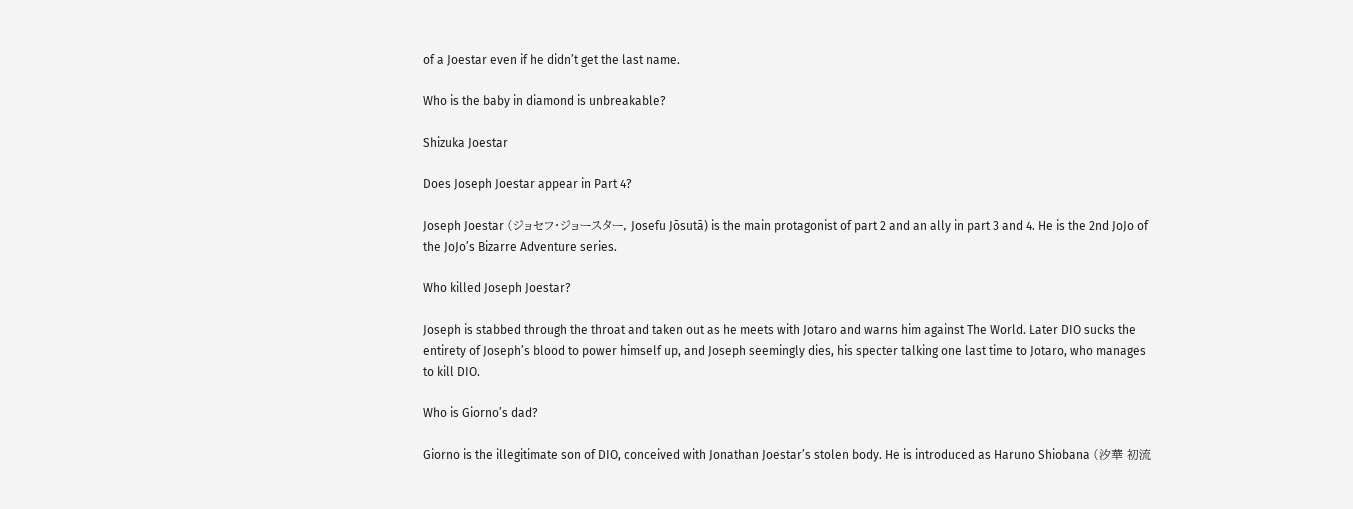of a Joestar even if he didn’t get the last name.

Who is the baby in diamond is unbreakable?

Shizuka Joestar

Does Joseph Joestar appear in Part 4?

Joseph Joestar (ジョセフ・ジョースター, Josefu Jōsutā) is the main protagonist of part 2 and an ally in part 3 and 4. He is the 2nd JoJo of the JoJo’s Bizarre Adventure series.

Who killed Joseph Joestar?

Joseph is stabbed through the throat and taken out as he meets with Jotaro and warns him against The World. Later DIO sucks the entirety of Joseph’s blood to power himself up, and Joseph seemingly dies, his specter talking one last time to Jotaro, who manages to kill DIO.

Who is Giorno’s dad?

Giorno is the illegitimate son of DIO, conceived with Jonathan Joestar’s stolen body. He is introduced as Haruno Shiobana (汐華 初流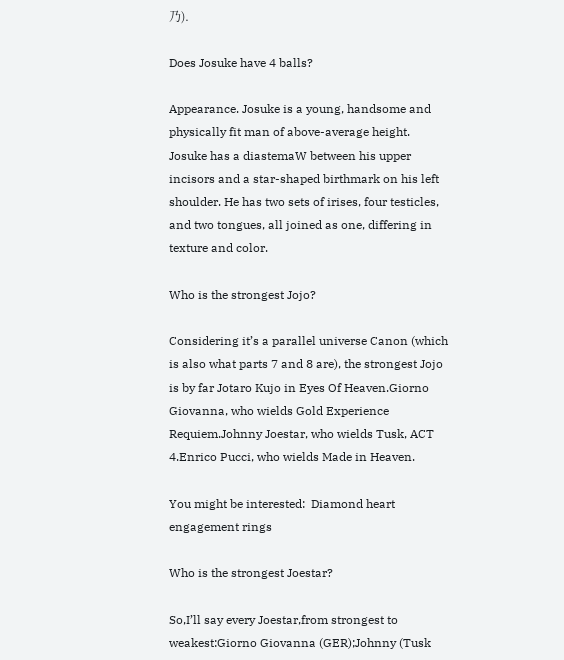乃).

Does Josuke have 4 balls?

Appearance. Josuke is a young, handsome and physically fit man of above-average height. Josuke has a diastemaW between his upper incisors and a star-shaped birthmark on his left shoulder. He has two sets of irises, four testicles, and two tongues, all joined as one, differing in texture and color.

Who is the strongest Jojo?

Considering it’s a parallel universe Canon (which is also what parts 7 and 8 are), the strongest Jojo is by far Jotaro Kujo in Eyes Of Heaven.Giorno Giovanna, who wields Gold Experience Requiem.Johnny Joestar, who wields Tusk, ACT 4.Enrico Pucci, who wields Made in Heaven.

You might be interested:  Diamond heart engagement rings

Who is the strongest Joestar?

So,I’ll say every Joestar,from strongest to weakest:Giorno Giovanna (GER);Johnny (Tusk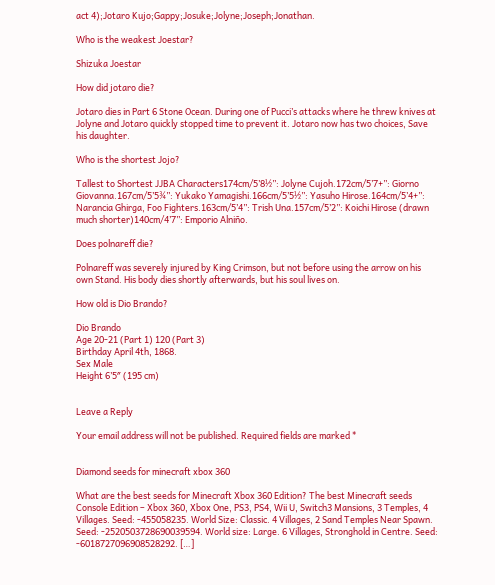act 4);Jotaro Kujo;Gappy;Josuke;Jolyne;Joseph;Jonathan.

Who is the weakest Joestar?

Shizuka Joestar

How did jotaro die?

Jotaro dies in Part 6 Stone Ocean. During one of Pucci’s attacks where he threw knives at Jolyne and Jotaro quickly stopped time to prevent it. Jotaro now has two choices, Save his daughter.

Who is the shortest Jojo?

Tallest to Shortest JJBA Characters174cm/5’8½”: Jolyne Cujoh.172cm/5’7+”: Giorno Giovanna.167cm/5’5¾”: Yukako Yamagishi.166cm/5’5½”: Yasuho Hirose.164cm/5’4+”: Narancia Ghirga, Foo Fighters.163cm/5’4”: Trish Una.157cm/5’2”: Koichi Hirose (drawn much shorter)140cm/4’7”: Emporio Alniño.

Does polnareff die?

Polnareff was severely injured by King Crimson, but not before using the arrow on his own Stand. His body dies shortly afterwards, but his soul lives on.

How old is Dio Brando?

Dio Brando
Age 20-21 (Part 1) 120 (Part 3)
Birthday April 4th, 1868.
Sex Male
Height 6’5″ (195 cm)


Leave a Reply

Your email address will not be published. Required fields are marked *


Diamond seeds for minecraft xbox 360

What are the best seeds for Minecraft Xbox 360 Edition? The best Minecraft seeds Console Edition – Xbox 360, Xbox One, PS3, PS4, Wii U, Switch3 Mansions, 3 Temples, 4 Villages. Seed: -455058235. World Size: Classic. 4 Villages, 2 Sand Temples Near Spawn. Seed: -2520503728690039594. World size: Large. 6 Villages, Stronghold in Centre. Seed: -6018727096908528292. […]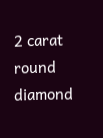2 carat round diamond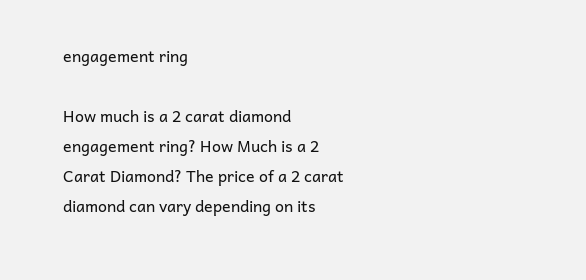engagement ring

How much is a 2 carat diamond engagement ring? How Much is a 2 Carat Diamond? The price of a 2 carat diamond can vary depending on its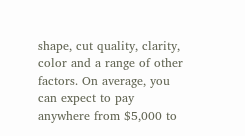shape, cut quality, clarity, color and a range of other factors. On average, you can expect to pay anywhere from $5,000 to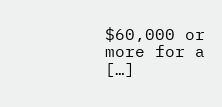$60,000 or more for a […]